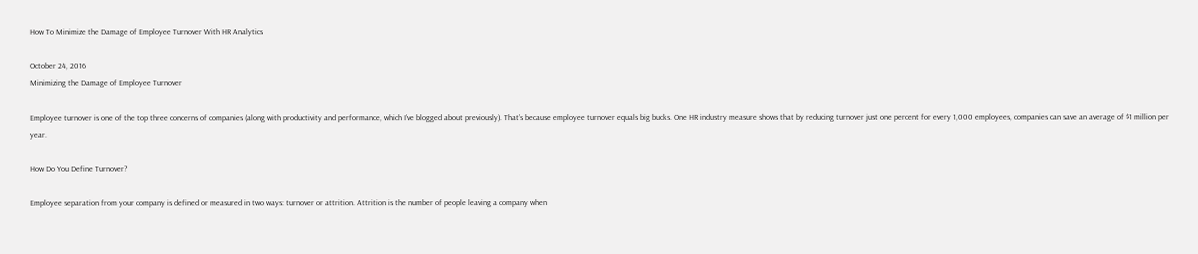How To Minimize the Damage of Employee Turnover With HR Analytics

October 24, 2016
Minimizing the Damage of Employee Turnover

Employee turnover is one of the top three concerns of companies (along with productivity and performance, which I’ve blogged about previously). That’s because employee turnover equals big bucks. One HR industry measure shows that by reducing turnover just one percent for every 1,000 employees, companies can save an average of $1 million per year.

How Do You Define Turnover?

Employee separation from your company is defined or measured in two ways: turnover or attrition. Attrition is the number of people leaving a company when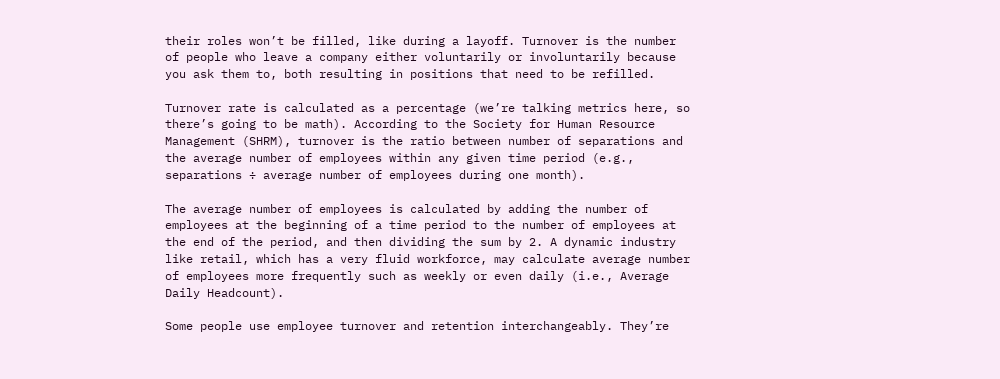their roles won’t be filled, like during a layoff. Turnover is the number of people who leave a company either voluntarily or involuntarily because you ask them to, both resulting in positions that need to be refilled.

Turnover rate is calculated as a percentage (we’re talking metrics here, so there’s going to be math). According to the Society for Human Resource Management (SHRM), turnover is the ratio between number of separations and the average number of employees within any given time period (e.g., separations ÷ average number of employees during one month).

The average number of employees is calculated by adding the number of employees at the beginning of a time period to the number of employees at the end of the period, and then dividing the sum by 2. A dynamic industry like retail, which has a very fluid workforce, may calculate average number of employees more frequently such as weekly or even daily (i.e., Average Daily Headcount).

Some people use employee turnover and retention interchangeably. They’re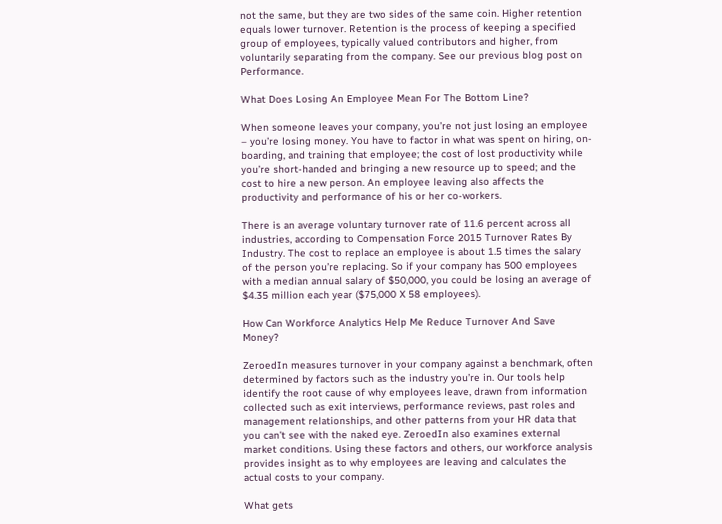not the same, but they are two sides of the same coin. Higher retention equals lower turnover. Retention is the process of keeping a specified group of employees, typically valued contributors and higher, from voluntarily separating from the company. See our previous blog post on Performance.

What Does Losing An Employee Mean For The Bottom Line?

When someone leaves your company, you’re not just losing an employee – you’re losing money. You have to factor in what was spent on hiring, on-boarding, and training that employee; the cost of lost productivity while you’re short-handed and bringing a new resource up to speed; and the cost to hire a new person. An employee leaving also affects the productivity and performance of his or her co-workers.

There is an average voluntary turnover rate of 11.6 percent across all industries, according to Compensation Force 2015 Turnover Rates By Industry. The cost to replace an employee is about 1.5 times the salary of the person you’re replacing. So if your company has 500 employees with a median annual salary of $50,000, you could be losing an average of $4.35 million each year ($75,000 X 58 employees).

How Can Workforce Analytics Help Me Reduce Turnover And Save Money?

ZeroedIn measures turnover in your company against a benchmark, often determined by factors such as the industry you’re in. Our tools help identify the root cause of why employees leave, drawn from information collected such as exit interviews, performance reviews, past roles and management relationships, and other patterns from your HR data that you can’t see with the naked eye. ZeroedIn also examines external market conditions. Using these factors and others, our workforce analysis provides insight as to why employees are leaving and calculates the actual costs to your company.

What gets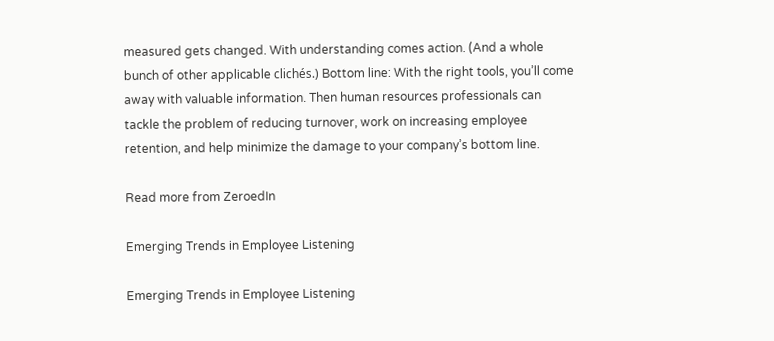measured gets changed. With understanding comes action. (And a whole bunch of other applicable clichés.) Bottom line: With the right tools, you’ll come away with valuable information. Then human resources professionals can tackle the problem of reducing turnover, work on increasing employee retention, and help minimize the damage to your company’s bottom line.

Read more from ZeroedIn

Emerging Trends in Employee Listening

Emerging Trends in Employee Listening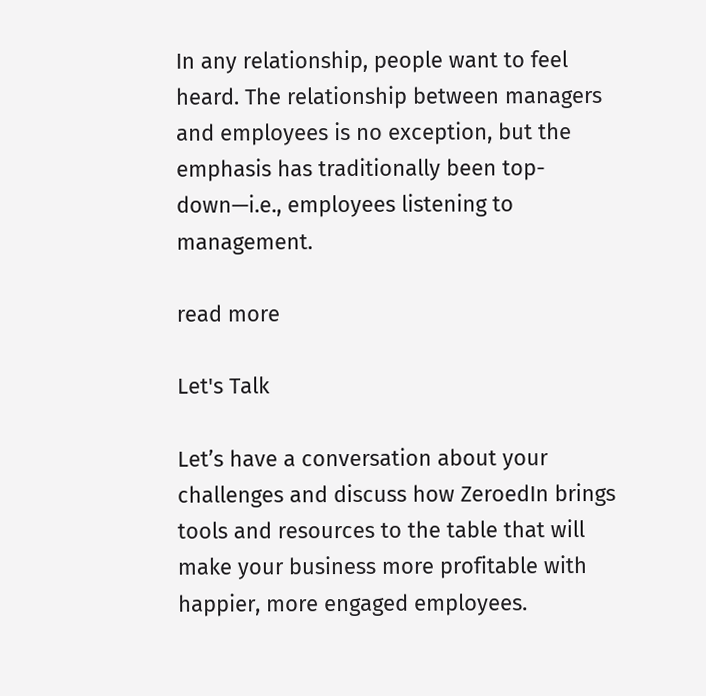In any relationship, people want to feel heard. The relationship between managers and employees is no exception, but the emphasis has traditionally been top-down—i.e., employees listening to management.

read more

Let's Talk

Let’s have a conversation about your challenges and discuss how ZeroedIn brings tools and resources to the table that will make your business more profitable with happier, more engaged employees.